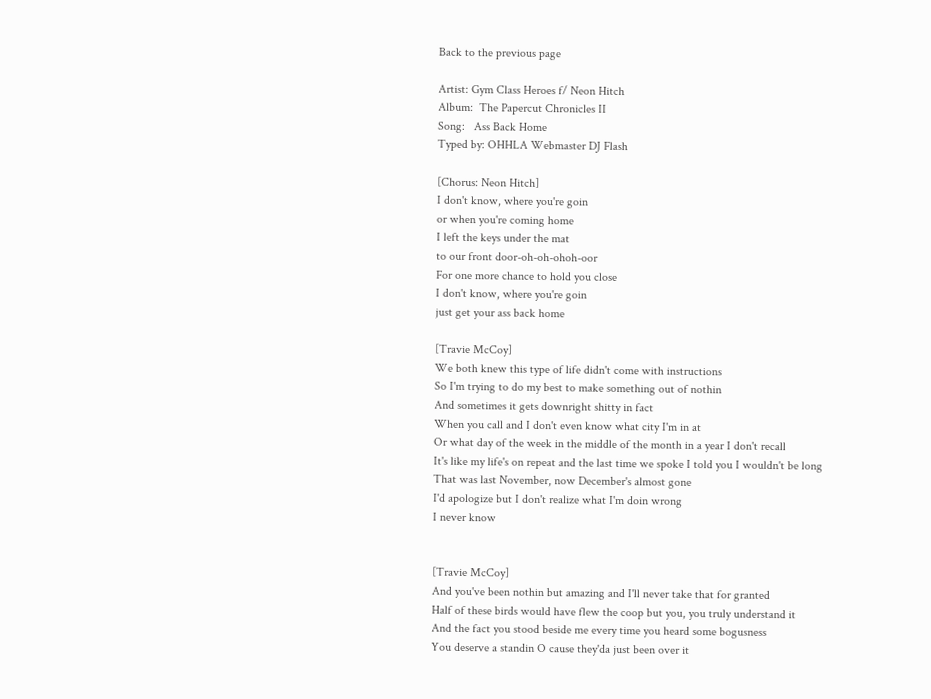Back to the previous page

Artist: Gym Class Heroes f/ Neon Hitch
Album:  The Papercut Chronicles II
Song:   Ass Back Home
Typed by: OHHLA Webmaster DJ Flash

[Chorus: Neon Hitch]
I don't know, where you're goin
or when you're coming home
I left the keys under the mat
to our front door-oh-oh-ohoh-oor
For one more chance to hold you close
I don't know, where you're goin
just get your ass back home

[Travie McCoy]
We both knew this type of life didn't come with instructions
So I'm trying to do my best to make something out of nothin
And sometimes it gets downright shitty in fact
When you call and I don't even know what city I'm in at
Or what day of the week in the middle of the month in a year I don't recall
It's like my life's on repeat and the last time we spoke I told you I wouldn't be long
That was last November, now December's almost gone
I'd apologize but I don't realize what I'm doin wrong
I never know


[Travie McCoy]
And you've been nothin but amazing and I'll never take that for granted
Half of these birds would have flew the coop but you, you truly understand it
And the fact you stood beside me every time you heard some bogusness
You deserve a standin O cause they'da just been over it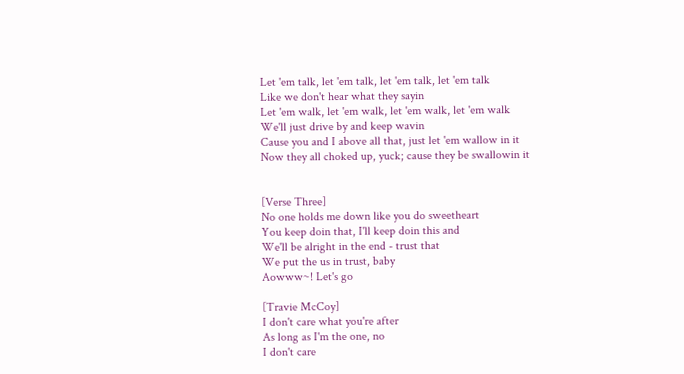Let 'em talk, let 'em talk, let 'em talk, let 'em talk
Like we don't hear what they sayin
Let 'em walk, let 'em walk, let 'em walk, let 'em walk
We'll just drive by and keep wavin
Cause you and I above all that, just let 'em wallow in it
Now they all choked up, yuck; cause they be swallowin it


[Verse Three]
No one holds me down like you do sweetheart
You keep doin that, I'll keep doin this and
We'll be alright in the end - trust that
We put the us in trust, baby
Aowww~! Let's go

[Travie McCoy]
I don't care what you're after
As long as I'm the one, no
I don't care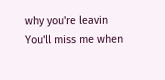why you're leavin
You'll miss me when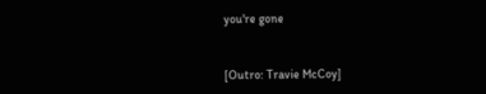you're gone


[Outro: Travie McCoy]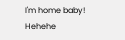I'm home baby! Hehehe